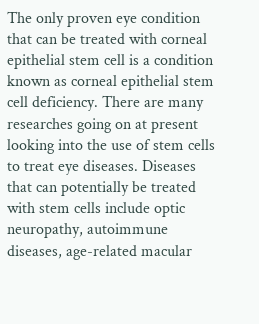The only proven eye condition that can be treated with corneal epithelial stem cell is a condition known as corneal epithelial stem cell deficiency. There are many researches going on at present looking into the use of stem cells to treat eye diseases. Diseases that can potentially be treated with stem cells include optic neuropathy, autoimmune diseases, age-related macular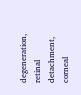degeneration, retinal detachment, corneal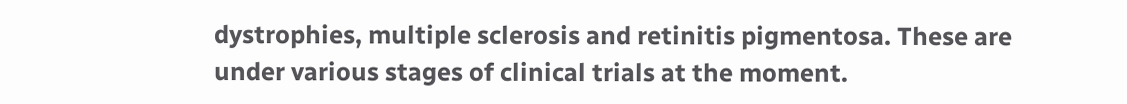dystrophies, multiple sclerosis and retinitis pigmentosa. These are under various stages of clinical trials at the moment.